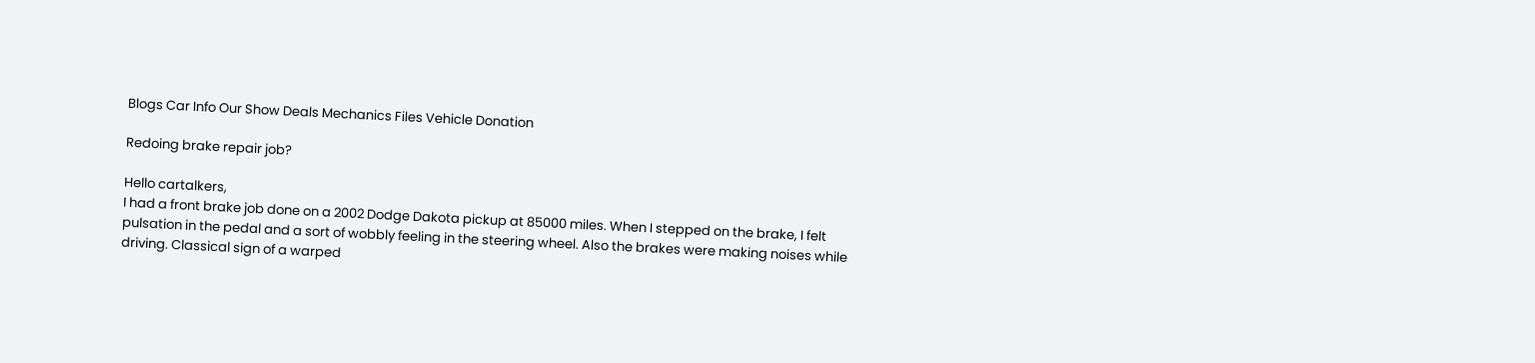Blogs Car Info Our Show Deals Mechanics Files Vehicle Donation

Redoing brake repair job?

Hello cartalkers,
I had a front brake job done on a 2002 Dodge Dakota pickup at 85000 miles. When I stepped on the brake, I felt pulsation in the pedal and a sort of wobbly feeling in the steering wheel. Also the brakes were making noises while driving. Classical sign of a warped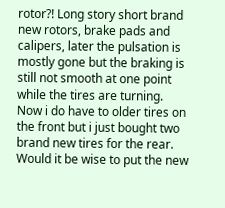rotor?! Long story short brand new rotors, brake pads and calipers, later the pulsation is mostly gone but the braking is still not smooth at one point while the tires are turning. Now i do have to older tires on the front but i just bought two brand new tires for the rear. Would it be wise to put the new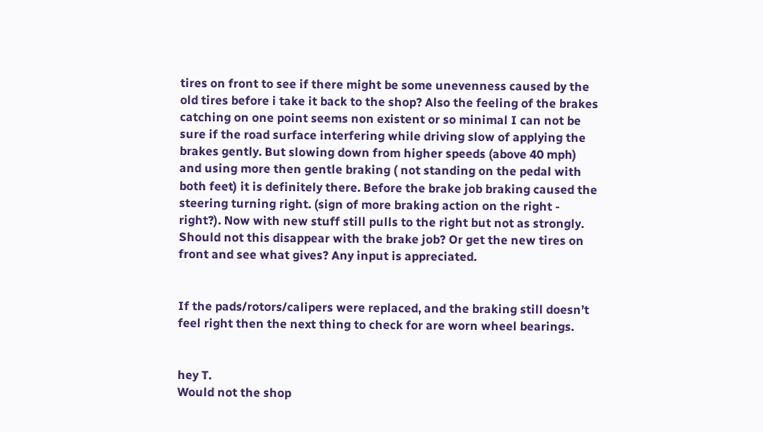tires on front to see if there might be some unevenness caused by the old tires before i take it back to the shop? Also the feeling of the brakes catching on one point seems non existent or so minimal I can not be sure if the road surface interfering while driving slow of applying the brakes gently. But slowing down from higher speeds (above 40 mph) and using more then gentle braking ( not standing on the pedal with both feet) it is definitely there. Before the brake job braking caused the steering turning right. (sign of more braking action on the right - right?). Now with new stuff still pulls to the right but not as strongly. Should not this disappear with the brake job? Or get the new tires on front and see what gives? Any input is appreciated.


If the pads/rotors/calipers were replaced, and the braking still doesn’t feel right then the next thing to check for are worn wheel bearings.


hey T.
Would not the shop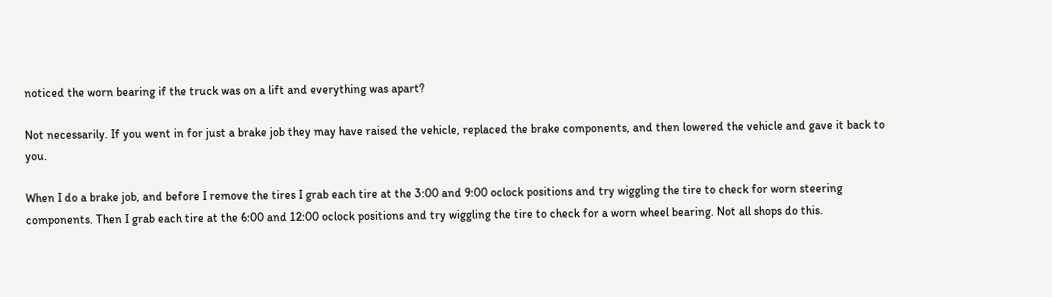noticed the worn bearing if the truck was on a lift and everything was apart?

Not necessarily. If you went in for just a brake job they may have raised the vehicle, replaced the brake components, and then lowered the vehicle and gave it back to you.

When I do a brake job, and before I remove the tires I grab each tire at the 3:00 and 9:00 oclock positions and try wiggling the tire to check for worn steering components. Then I grab each tire at the 6:00 and 12:00 oclock positions and try wiggling the tire to check for a worn wheel bearing. Not all shops do this.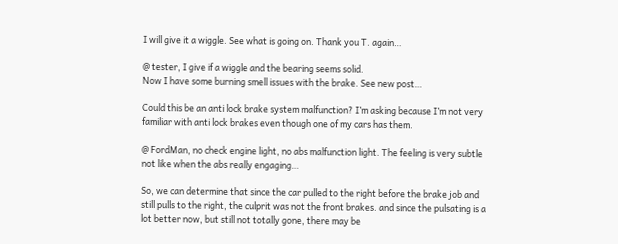I will give it a wiggle. See what is going on. Thank you T. again…

@ tester, I give if a wiggle and the bearing seems solid.
Now I have some burning smell issues with the brake. See new post…

Could this be an anti lock brake system malfunction? I’m asking because I’m not very familiar with anti lock brakes even though one of my cars has them.

@ FordMan, no check engine light, no abs malfunction light. The feeling is very subtle not like when the abs really engaging…

So, we can determine that since the car pulled to the right before the brake job and still pulls to the right, the culprit was not the front brakes. and since the pulsating is a lot better now, but still not totally gone, there may be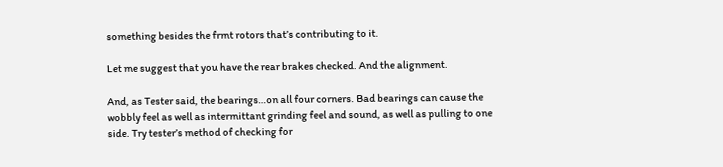something besides the frmt rotors that’s contributing to it.

Let me suggest that you have the rear brakes checked. And the alignment.

And, as Tester said, the bearings…on all four corners. Bad bearings can cause the wobbly feel as well as intermittant grinding feel and sound, as well as pulling to one side. Try tester’s method of checking for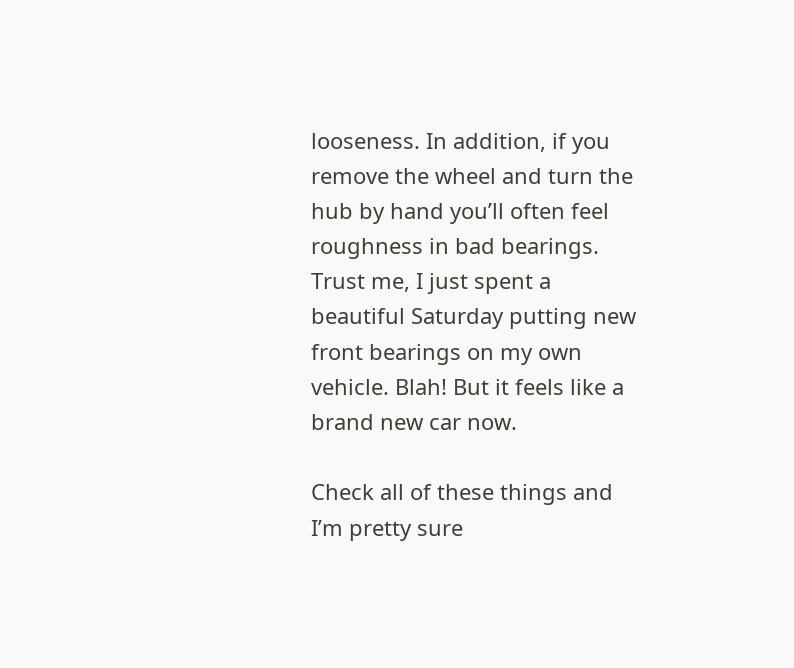looseness. In addition, if you remove the wheel and turn the hub by hand you’ll often feel roughness in bad bearings. Trust me, I just spent a beautiful Saturday putting new front bearings on my own vehicle. Blah! But it feels like a brand new car now.

Check all of these things and I’m pretty sure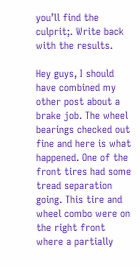you’ll find the culprit;. Write back with the results.

Hey guys, I should have combined my other post about a brake job. The wheel bearings checked out fine and here is what happened. One of the front tires had some tread separation going. This tire and wheel combo were on the right front where a partially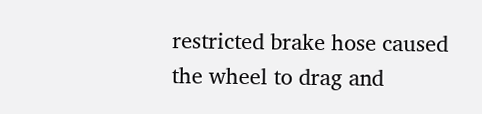restricted brake hose caused the wheel to drag and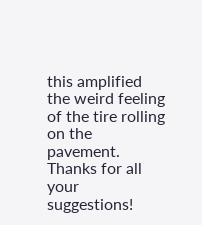this amplified the weird feeling of the tire rolling on the pavement. Thanks for all your suggestions!